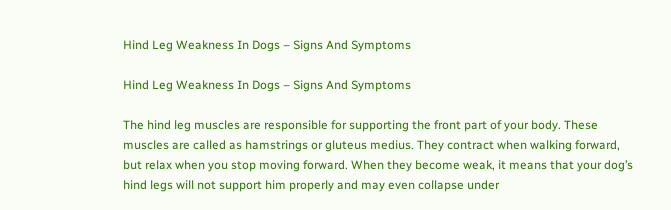Hind Leg Weakness In Dogs – Signs And Symptoms

Hind Leg Weakness In Dogs – Signs And Symptoms

The hind leg muscles are responsible for supporting the front part of your body. These muscles are called as hamstrings or gluteus medius. They contract when walking forward, but relax when you stop moving forward. When they become weak, it means that your dog’s hind legs will not support him properly and may even collapse under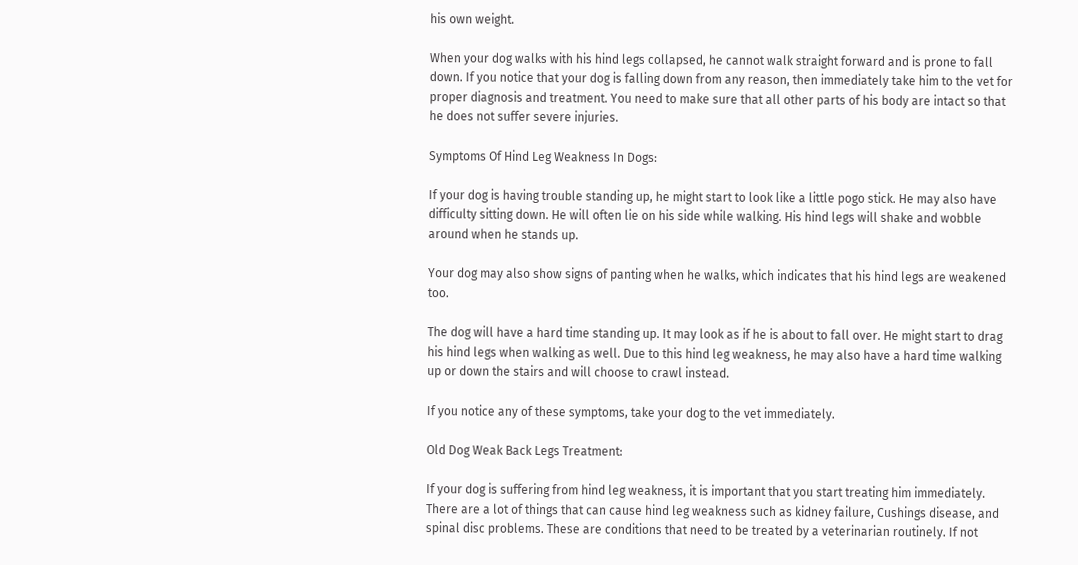his own weight.

When your dog walks with his hind legs collapsed, he cannot walk straight forward and is prone to fall down. If you notice that your dog is falling down from any reason, then immediately take him to the vet for proper diagnosis and treatment. You need to make sure that all other parts of his body are intact so that he does not suffer severe injuries.

Symptoms Of Hind Leg Weakness In Dogs:

If your dog is having trouble standing up, he might start to look like a little pogo stick. He may also have difficulty sitting down. He will often lie on his side while walking. His hind legs will shake and wobble around when he stands up.

Your dog may also show signs of panting when he walks, which indicates that his hind legs are weakened too.

The dog will have a hard time standing up. It may look as if he is about to fall over. He might start to drag his hind legs when walking as well. Due to this hind leg weakness, he may also have a hard time walking up or down the stairs and will choose to crawl instead.

If you notice any of these symptoms, take your dog to the vet immediately.

Old Dog Weak Back Legs Treatment:

If your dog is suffering from hind leg weakness, it is important that you start treating him immediately. There are a lot of things that can cause hind leg weakness such as kidney failure, Cushings disease, and spinal disc problems. These are conditions that need to be treated by a veterinarian routinely. If not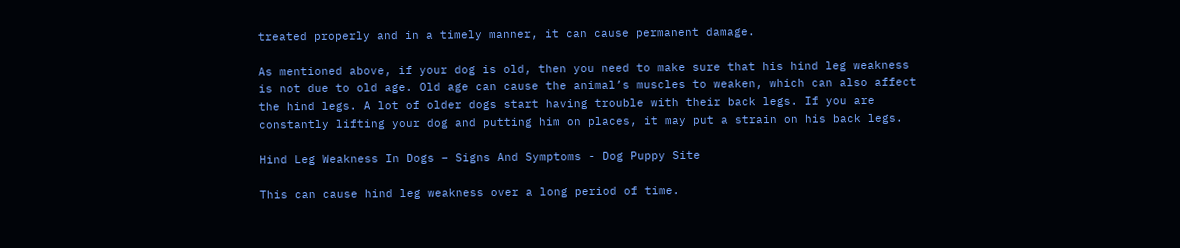treated properly and in a timely manner, it can cause permanent damage.

As mentioned above, if your dog is old, then you need to make sure that his hind leg weakness is not due to old age. Old age can cause the animal’s muscles to weaken, which can also affect the hind legs. A lot of older dogs start having trouble with their back legs. If you are constantly lifting your dog and putting him on places, it may put a strain on his back legs.

Hind Leg Weakness In Dogs – Signs And Symptoms - Dog Puppy Site

This can cause hind leg weakness over a long period of time.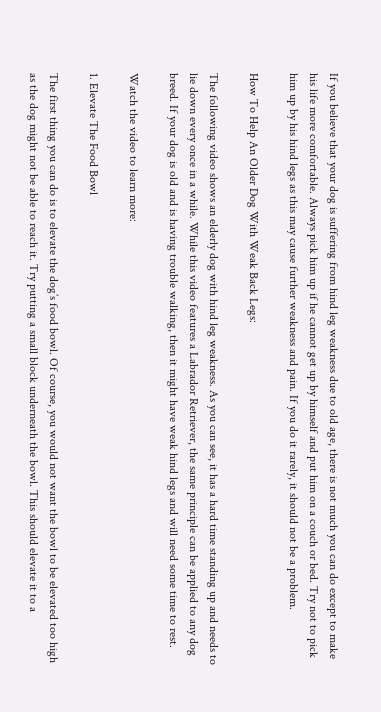If you believe that your dog is suffering from hind leg weakness due to old age, there is not much you can do except to make his life more comfortable. Always pick him up if he cannot get up by himself and put him on a couch or bed. Try not to pick him up by his hind legs as this may cause further weakness and pain. If you do it rarely, it should not be a problem.

How To Help An Older Dog With Weak Back Legs:

The following video shows an elderly dog with hind leg weakness. As you can see, it has a hard time standing up and needs to lie down every once in a while. While this video features a Labrador Retriever, the same principle can be applied to any dog breed. If your dog is old and is having trouble walking, then it might have weak hind legs and will need some time to rest.

Watch the video to learn more:

1. Elevate The Food Bowl

The first thing you can do is to elevate the dog’s food bowl. Of course, you would not want the bowl to be elevated too high as the dog might not be able to reach it. Try putting a small block underneath the bowl. This should elevate it to a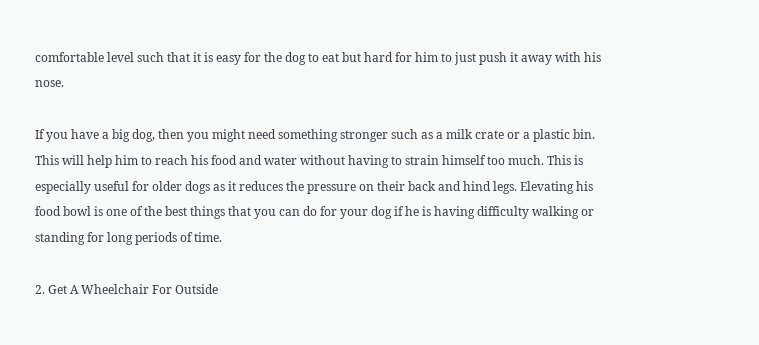comfortable level such that it is easy for the dog to eat but hard for him to just push it away with his nose.

If you have a big dog, then you might need something stronger such as a milk crate or a plastic bin. This will help him to reach his food and water without having to strain himself too much. This is especially useful for older dogs as it reduces the pressure on their back and hind legs. Elevating his food bowl is one of the best things that you can do for your dog if he is having difficulty walking or standing for long periods of time.

2. Get A Wheelchair For Outside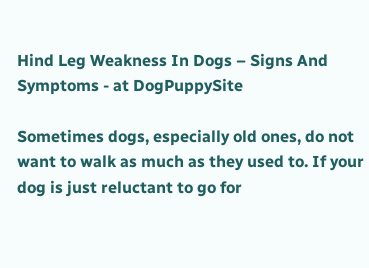Hind Leg Weakness In Dogs – Signs And Symptoms - at DogPuppySite

Sometimes dogs, especially old ones, do not want to walk as much as they used to. If your dog is just reluctant to go for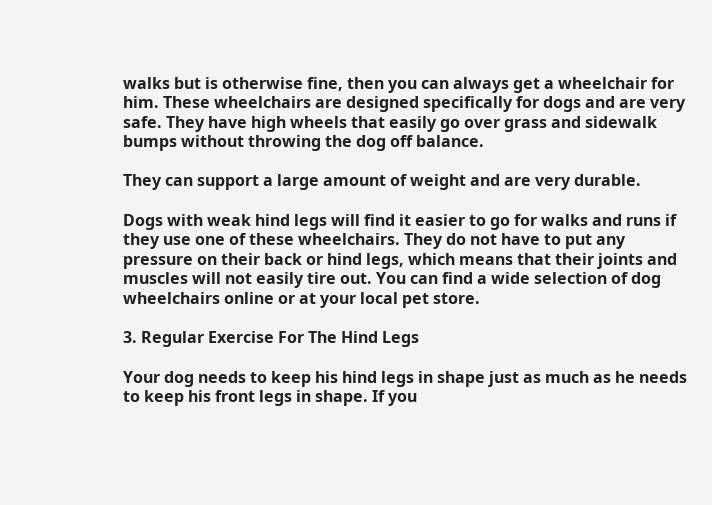walks but is otherwise fine, then you can always get a wheelchair for him. These wheelchairs are designed specifically for dogs and are very safe. They have high wheels that easily go over grass and sidewalk bumps without throwing the dog off balance.

They can support a large amount of weight and are very durable.

Dogs with weak hind legs will find it easier to go for walks and runs if they use one of these wheelchairs. They do not have to put any pressure on their back or hind legs, which means that their joints and muscles will not easily tire out. You can find a wide selection of dog wheelchairs online or at your local pet store.

3. Regular Exercise For The Hind Legs

Your dog needs to keep his hind legs in shape just as much as he needs to keep his front legs in shape. If you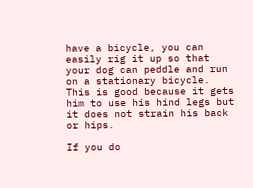have a bicycle, you can easily rig it up so that your dog can peddle and run on a stationary bicycle. This is good because it gets him to use his hind legs but it does not strain his back or hips.

If you do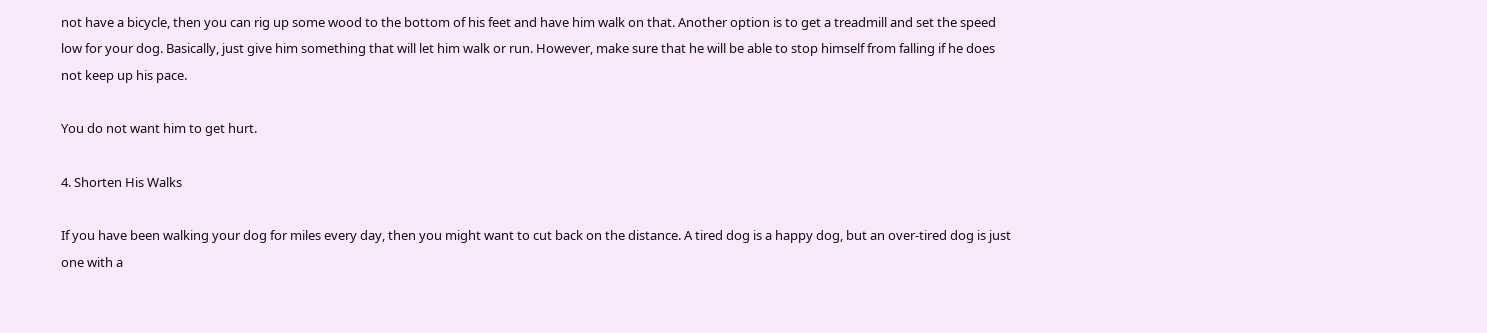not have a bicycle, then you can rig up some wood to the bottom of his feet and have him walk on that. Another option is to get a treadmill and set the speed low for your dog. Basically, just give him something that will let him walk or run. However, make sure that he will be able to stop himself from falling if he does not keep up his pace.

You do not want him to get hurt.

4. Shorten His Walks

If you have been walking your dog for miles every day, then you might want to cut back on the distance. A tired dog is a happy dog, but an over-tired dog is just one with a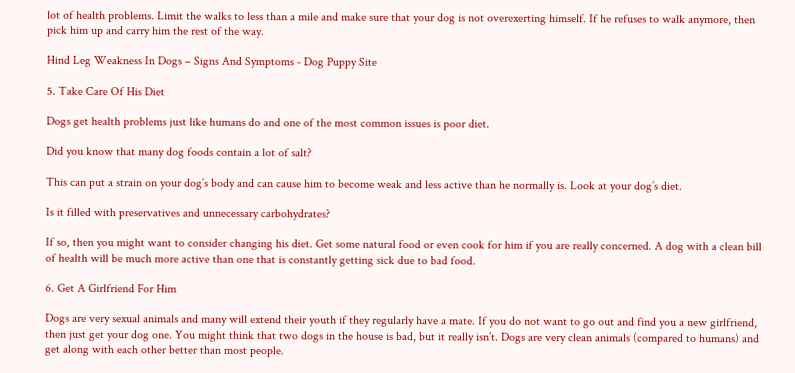lot of health problems. Limit the walks to less than a mile and make sure that your dog is not overexerting himself. If he refuses to walk anymore, then pick him up and carry him the rest of the way.

Hind Leg Weakness In Dogs – Signs And Symptoms - Dog Puppy Site

5. Take Care Of His Diet

Dogs get health problems just like humans do and one of the most common issues is poor diet.

Did you know that many dog foods contain a lot of salt?

This can put a strain on your dog’s body and can cause him to become weak and less active than he normally is. Look at your dog’s diet.

Is it filled with preservatives and unnecessary carbohydrates?

If so, then you might want to consider changing his diet. Get some natural food or even cook for him if you are really concerned. A dog with a clean bill of health will be much more active than one that is constantly getting sick due to bad food.

6. Get A Girlfriend For Him

Dogs are very sexual animals and many will extend their youth if they regularly have a mate. If you do not want to go out and find you a new girlfriend, then just get your dog one. You might think that two dogs in the house is bad, but it really isn’t. Dogs are very clean animals (compared to humans) and get along with each other better than most people.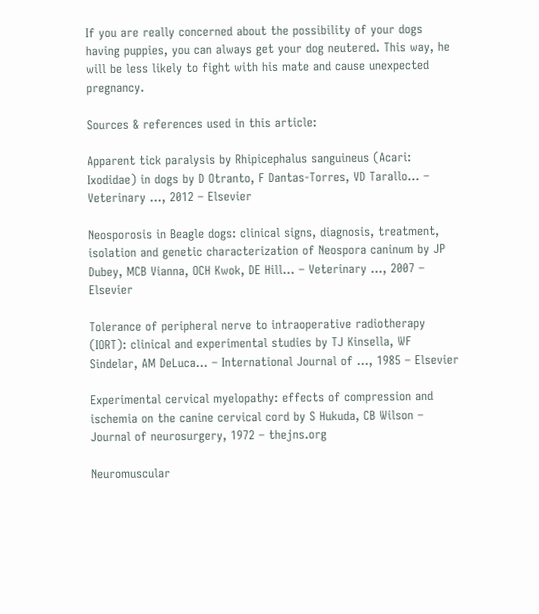If you are really concerned about the possibility of your dogs having puppies, you can always get your dog neutered. This way, he will be less likely to fight with his mate and cause unexpected pregnancy.

Sources & references used in this article:

Apparent tick paralysis by Rhipicephalus sanguineus (Acari: Ixodidae) in dogs by D Otranto, F Dantas-Torres, VD Tarallo… – Veterinary …, 2012 – Elsevier

Neosporosis in Beagle dogs: clinical signs, diagnosis, treatment, isolation and genetic characterization of Neospora caninum by JP Dubey, MCB Vianna, OCH Kwok, DE Hill… – Veterinary …, 2007 – Elsevier

Tolerance of peripheral nerve to intraoperative radiotherapy (IORT): clinical and experimental studies by TJ Kinsella, WF Sindelar, AM DeLuca… – International Journal of …, 1985 – Elsevier

Experimental cervical myelopathy: effects of compression and ischemia on the canine cervical cord by S Hukuda, CB Wilson – Journal of neurosurgery, 1972 – thejns.org

Neuromuscular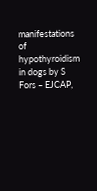manifestations of hypothyroidism in dogs by S Fors – EJCAP,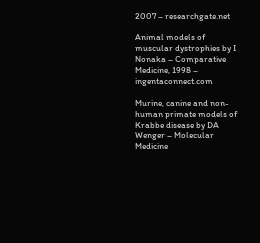2007 – researchgate.net

Animal models of muscular dystrophies by I Nonaka – Comparative Medicine, 1998 – ingentaconnect.com

Murine, canine and non-human primate models of Krabbe disease by DA Wenger – Molecular Medicine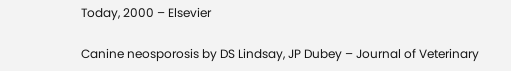Today, 2000 – Elsevier

Canine neosporosis by DS Lindsay, JP Dubey – Journal of Veterinary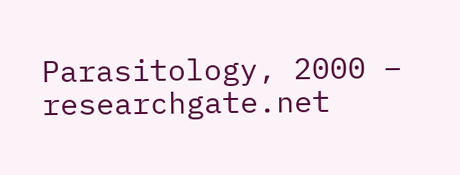Parasitology, 2000 – researchgate.net